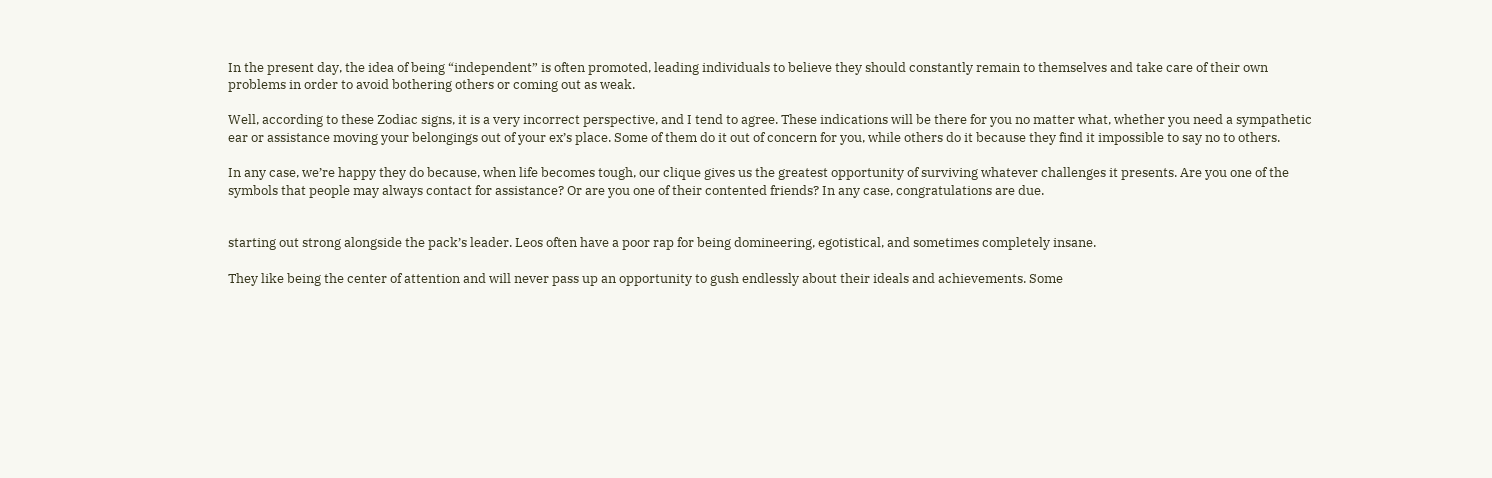In the present day, the idea of being “independent” is often promoted, leading individuals to believe they should constantly remain to themselves and take care of their own problems in order to avoid bothering others or coming out as weak.

Well, according to these Zodiac signs, it is a very incorrect perspective, and I tend to agree. These indications will be there for you no matter what, whether you need a sympathetic ear or assistance moving your belongings out of your ex’s place. Some of them do it out of concern for you, while others do it because they find it impossible to say no to others.

In any case, we’re happy they do because, when life becomes tough, our clique gives us the greatest opportunity of surviving whatever challenges it presents. Are you one of the symbols that people may always contact for assistance? Or are you one of their contented friends? In any case, congratulations are due.


starting out strong alongside the pack’s leader. Leos often have a poor rap for being domineering, egotistical, and sometimes completely insane.

They like being the center of attention and will never pass up an opportunity to gush endlessly about their ideals and achievements. Some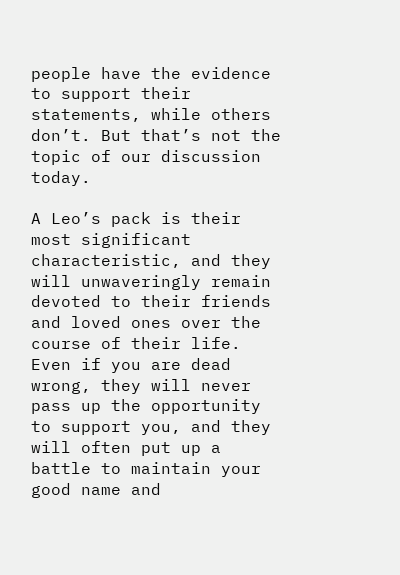people have the evidence to support their statements, while others don’t. But that’s not the topic of our discussion today.

A Leo’s pack is their most significant characteristic, and they will unwaveringly remain devoted to their friends and loved ones over the course of their life. Even if you are dead wrong, they will never pass up the opportunity to support you, and they will often put up a battle to maintain your good name and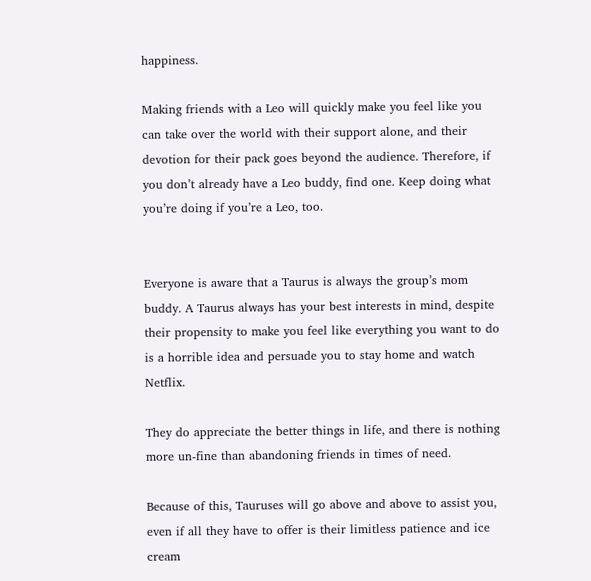happiness.

Making friends with a Leo will quickly make you feel like you can take over the world with their support alone, and their devotion for their pack goes beyond the audience. Therefore, if you don’t already have a Leo buddy, find one. Keep doing what you’re doing if you’re a Leo, too.


Everyone is aware that a Taurus is always the group’s mom buddy. A Taurus always has your best interests in mind, despite their propensity to make you feel like everything you want to do is a horrible idea and persuade you to stay home and watch Netflix.

They do appreciate the better things in life, and there is nothing more un-fine than abandoning friends in times of need.

Because of this, Tauruses will go above and above to assist you, even if all they have to offer is their limitless patience and ice cream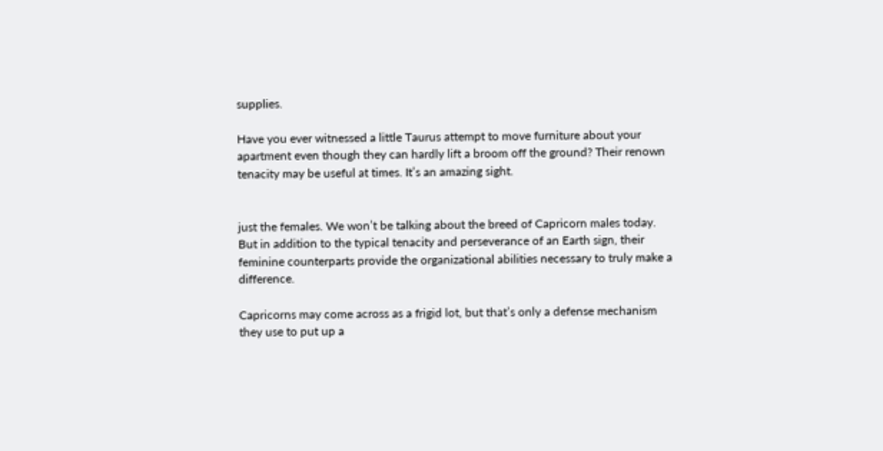supplies.

Have you ever witnessed a little Taurus attempt to move furniture about your apartment even though they can hardly lift a broom off the ground? Their renown tenacity may be useful at times. It’s an amazing sight.


just the females. We won’t be talking about the breed of Capricorn males today. But in addition to the typical tenacity and perseverance of an Earth sign, their feminine counterparts provide the organizational abilities necessary to truly make a difference.

Capricorns may come across as a frigid lot, but that’s only a defense mechanism they use to put up a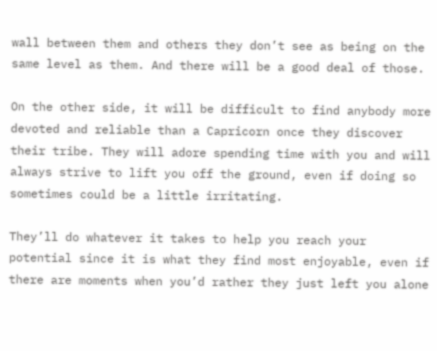wall between them and others they don’t see as being on the same level as them. And there will be a good deal of those.

On the other side, it will be difficult to find anybody more devoted and reliable than a Capricorn once they discover their tribe. They will adore spending time with you and will always strive to lift you off the ground, even if doing so sometimes could be a little irritating.

They’ll do whatever it takes to help you reach your potential since it is what they find most enjoyable, even if there are moments when you’d rather they just left you alone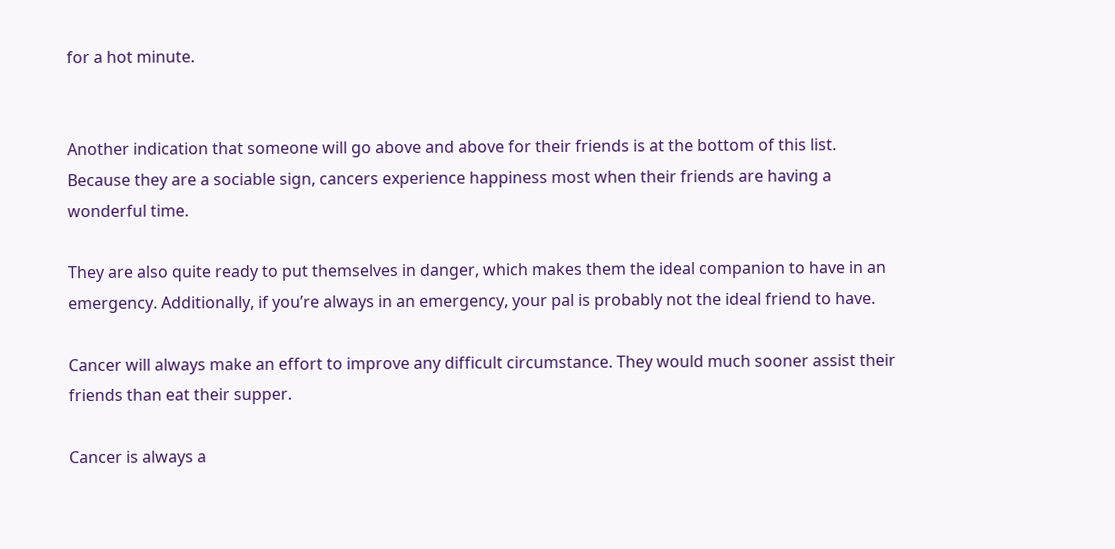for a hot minute.


Another indication that someone will go above and above for their friends is at the bottom of this list. Because they are a sociable sign, cancers experience happiness most when their friends are having a wonderful time.

They are also quite ready to put themselves in danger, which makes them the ideal companion to have in an emergency. Additionally, if you’re always in an emergency, your pal is probably not the ideal friend to have.

Cancer will always make an effort to improve any difficult circumstance. They would much sooner assist their friends than eat their supper.

Cancer is always a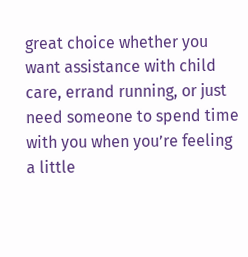great choice whether you want assistance with child care, errand running, or just need someone to spend time with you when you’re feeling a little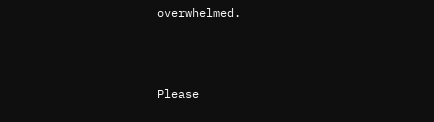overwhelmed.



Please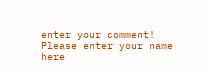enter your comment!
Please enter your name here